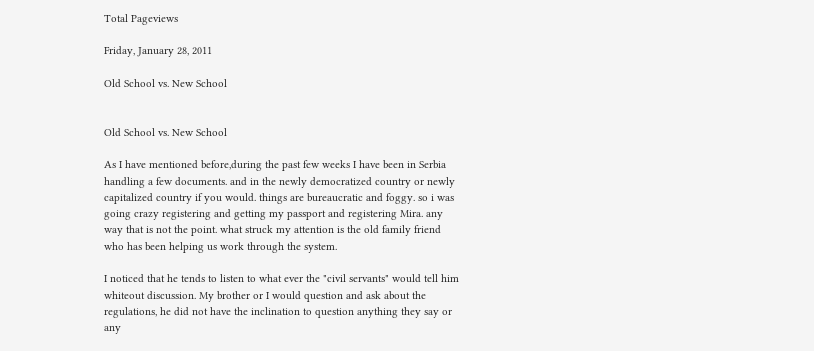Total Pageviews

Friday, January 28, 2011

Old School vs. New School


Old School vs. New School

As I have mentioned before,during the past few weeks I have been in Serbia handling a few documents. and in the newly democratized country or newly capitalized country if you would. things are bureaucratic and foggy. so i was going crazy registering and getting my passport and registering Mira. any way that is not the point. what struck my attention is the old family friend who has been helping us work through the system.

I noticed that he tends to listen to what ever the "civil servants" would tell him whiteout discussion. My brother or I would question and ask about the regulations, he did not have the inclination to question anything they say or any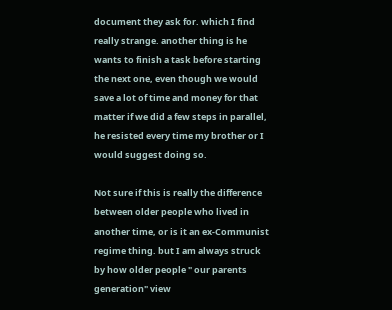document they ask for. which I find really strange. another thing is he wants to finish a task before starting the next one, even though we would save a lot of time and money for that matter if we did a few steps in parallel, he resisted every time my brother or I would suggest doing so.

Not sure if this is really the difference between older people who lived in another time, or is it an ex-Communist regime thing. but I am always struck by how older people " our parents generation" view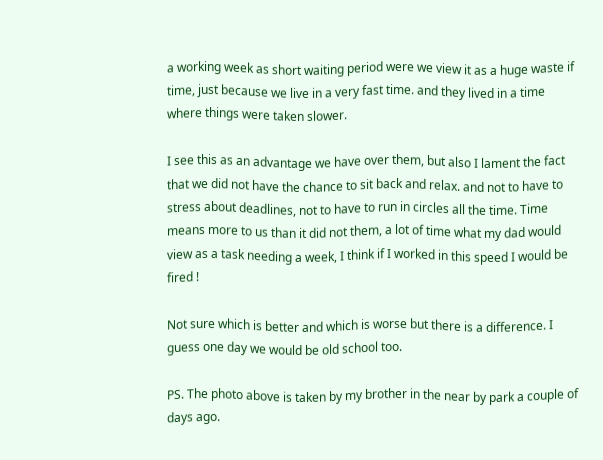a working week as short waiting period were we view it as a huge waste if time, just because we live in a very fast time. and they lived in a time where things were taken slower.

I see this as an advantage we have over them, but also I lament the fact that we did not have the chance to sit back and relax. and not to have to stress about deadlines, not to have to run in circles all the time. Time means more to us than it did not them, a lot of time what my dad would view as a task needing a week, I think if I worked in this speed I would be fired !

Not sure which is better and which is worse but there is a difference. I guess one day we would be old school too.

PS. The photo above is taken by my brother in the near by park a couple of days ago.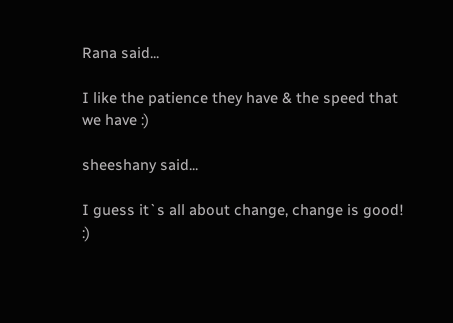Rana said...

I like the patience they have & the speed that we have :)

sheeshany said...

I guess it`s all about change, change is good! :)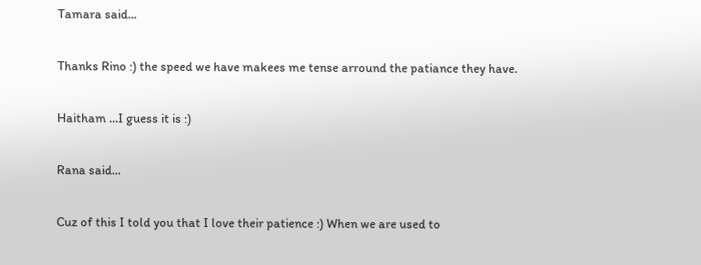Tamara said...

Thanks Rino :) the speed we have makees me tense arround the patiance they have.

Haitham ...I guess it is :)

Rana said...

Cuz of this I told you that I love their patience :) When we are used to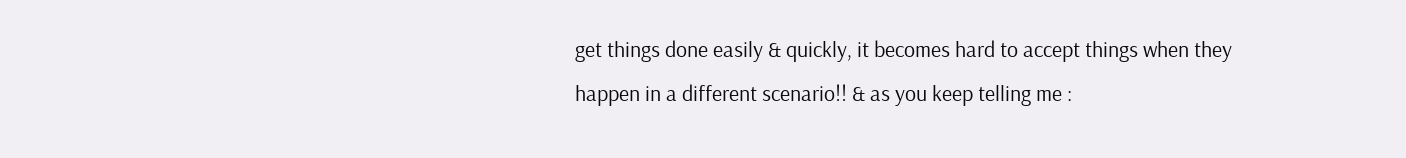get things done easily & quickly, it becomes hard to accept things when they happen in a different scenario!! & as you keep telling me :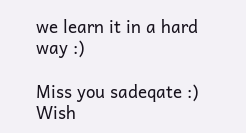we learn it in a hard way :)

Miss you sadeqate :) Wish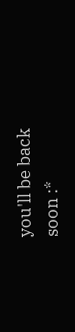you'll be back soon :*